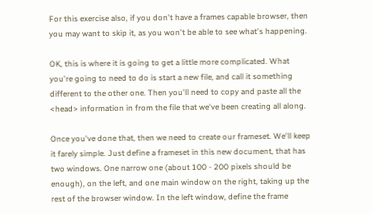For this exercise also, if you don't have a frames capable browser, then you may want to skip it, as you won't be able to see what's happening.

OK, this is where it is going to get a little more complicated. What you're going to need to do is start a new file, and call it something different to the other one. Then you'll need to copy and paste all the <head> information in from the file that we've been creating all along.

Once you've done that, then we need to create our frameset. We'll keep it farely simple. Just define a frameset in this new document, that has two windows. One narrow one (about 100 - 200 pixels should be enough), on the left, and one main window on the right, taking up the rest of the browser window. In the left window, define the frame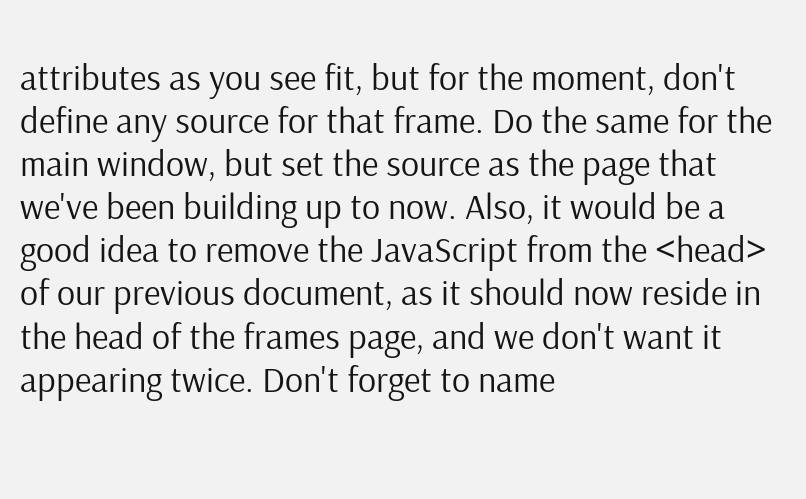attributes as you see fit, but for the moment, don't define any source for that frame. Do the same for the main window, but set the source as the page that we've been building up to now. Also, it would be a good idea to remove the JavaScript from the <head> of our previous document, as it should now reside in the head of the frames page, and we don't want it appearing twice. Don't forget to name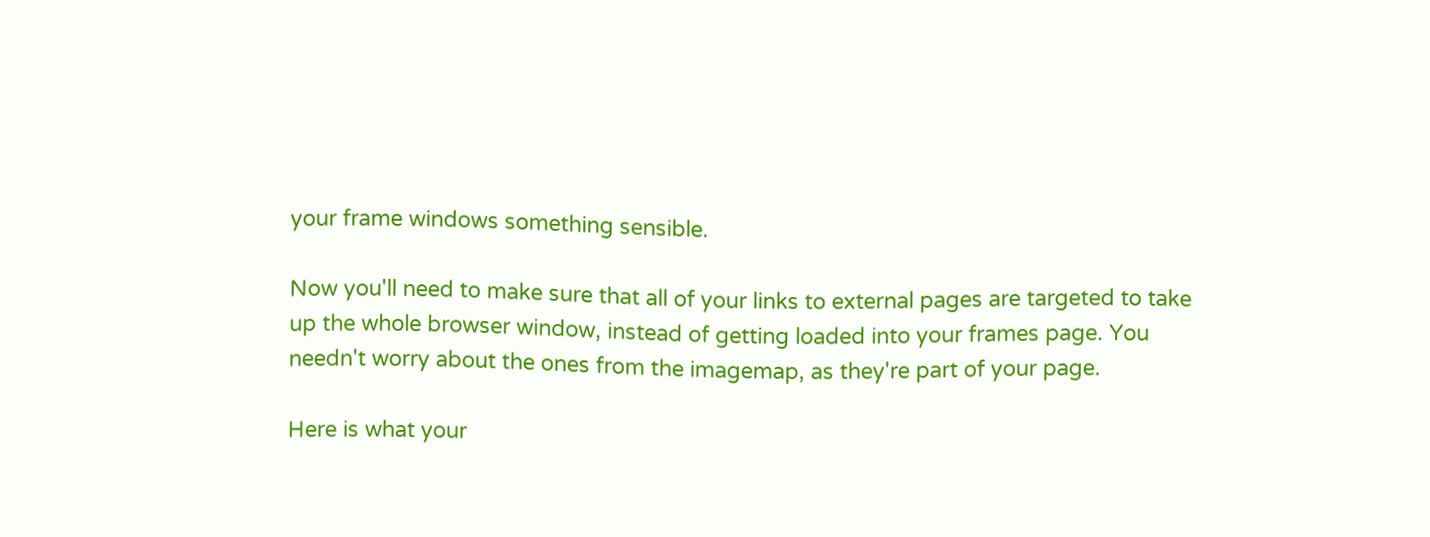your frame windows something sensible.

Now you'll need to make sure that all of your links to external pages are targeted to take up the whole browser window, instead of getting loaded into your frames page. You needn't worry about the ones from the imagemap, as they're part of your page.

Here is what your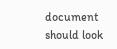document should look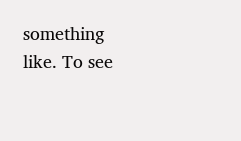something like. To see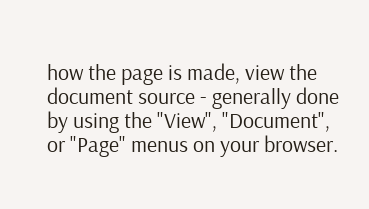how the page is made, view the document source - generally done by using the "View", "Document", or "Page" menus on your browser.